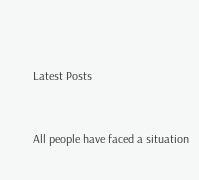Latest Posts


All people have faced a situation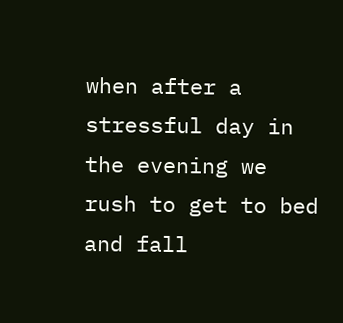when after a stressful day in the evening we rush to get to bed and fall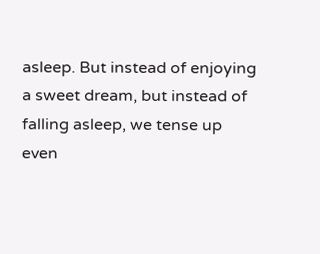asleep. But instead of enjoying a sweet dream, but instead of falling asleep, we tense up even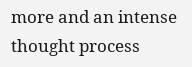more and an intense thought process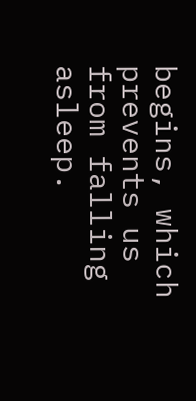begins, which prevents us from falling asleep.